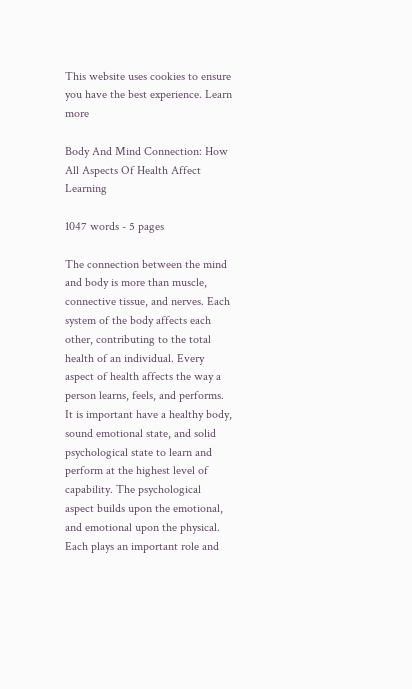This website uses cookies to ensure you have the best experience. Learn more

Body And Mind Connection: How All Aspects Of Health Affect Learning

1047 words - 5 pages

The connection between the mind and body is more than muscle, connective tissue, and nerves. Each system of the body affects each other, contributing to the total health of an individual. Every aspect of health affects the way a person learns, feels, and performs. It is important have a healthy body, sound emotional state, and solid psychological state to learn and perform at the highest level of capability. The psychological aspect builds upon the emotional, and emotional upon the physical. Each plays an important role and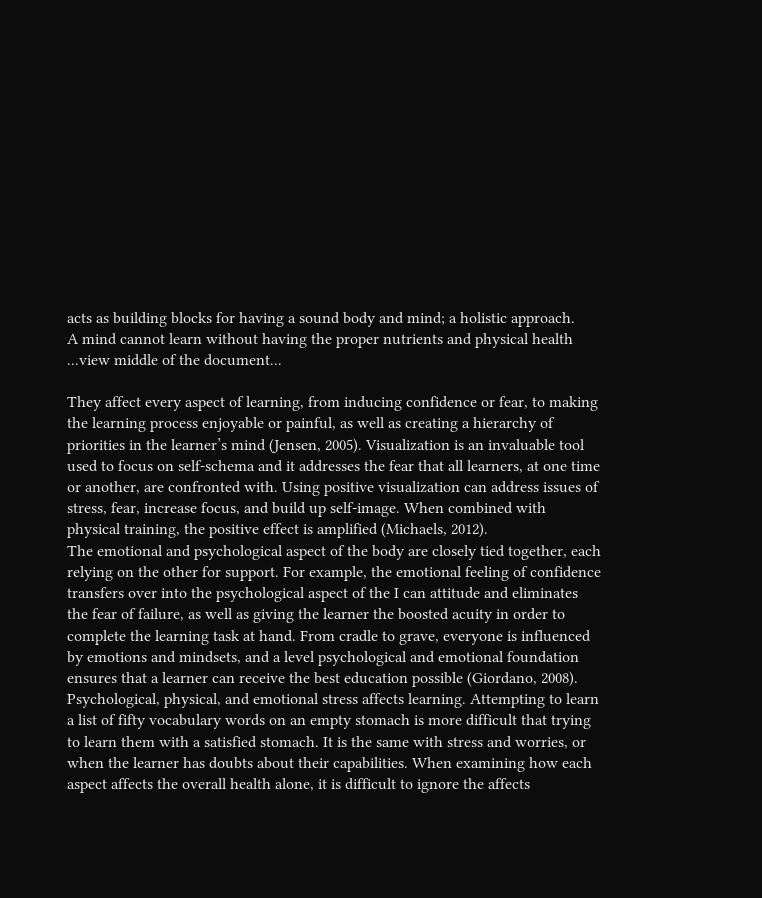acts as building blocks for having a sound body and mind; a holistic approach.
A mind cannot learn without having the proper nutrients and physical health ...view middle of the document...

They affect every aspect of learning, from inducing confidence or fear, to making the learning process enjoyable or painful, as well as creating a hierarchy of priorities in the learner’s mind (Jensen, 2005). Visualization is an invaluable tool used to focus on self-schema and it addresses the fear that all learners, at one time or another, are confronted with. Using positive visualization can address issues of stress, fear, increase focus, and build up self-image. When combined with physical training, the positive effect is amplified (Michaels, 2012).
The emotional and psychological aspect of the body are closely tied together, each relying on the other for support. For example, the emotional feeling of confidence transfers over into the psychological aspect of the I can attitude and eliminates the fear of failure, as well as giving the learner the boosted acuity in order to complete the learning task at hand. From cradle to grave, everyone is influenced by emotions and mindsets, and a level psychological and emotional foundation ensures that a learner can receive the best education possible (Giordano, 2008). Psychological, physical, and emotional stress affects learning. Attempting to learn a list of fifty vocabulary words on an empty stomach is more difficult that trying to learn them with a satisfied stomach. It is the same with stress and worries, or when the learner has doubts about their capabilities. When examining how each aspect affects the overall health alone, it is difficult to ignore the affects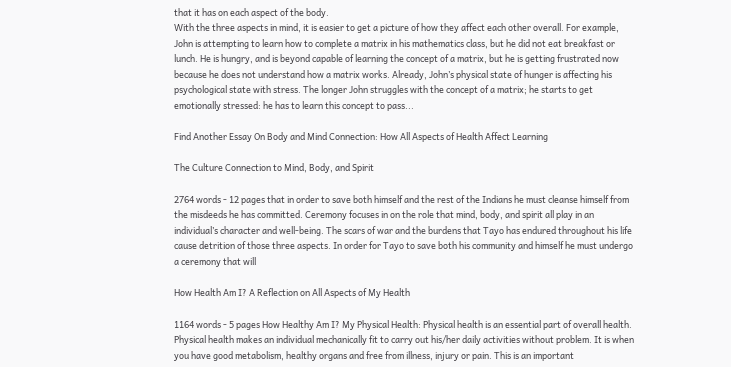that it has on each aspect of the body.
With the three aspects in mind, it is easier to get a picture of how they affect each other overall. For example, John is attempting to learn how to complete a matrix in his mathematics class, but he did not eat breakfast or lunch. He is hungry, and is beyond capable of learning the concept of a matrix, but he is getting frustrated now because he does not understand how a matrix works. Already, John’s physical state of hunger is affecting his psychological state with stress. The longer John struggles with the concept of a matrix; he starts to get emotionally stressed: he has to learn this concept to pass...

Find Another Essay On Body and Mind Connection: How All Aspects of Health Affect Learning

The Culture Connection to Mind, Body, and Spirit

2764 words - 12 pages that in order to save both himself and the rest of the Indians he must cleanse himself from the misdeeds he has committed. Ceremony focuses in on the role that mind, body, and spirit all play in an individual’s character and well-being. The scars of war and the burdens that Tayo has endured throughout his life cause detrition of those three aspects. In order for Tayo to save both his community and himself he must undergo a ceremony that will

How Health Am I? A Reflection on All Aspects of My Health

1164 words - 5 pages How Healthy Am I? My Physical Health: Physical health is an essential part of overall health. Physical health makes an individual mechanically fit to carry out his/her daily activities without problem. It is when you have good metabolism, healthy organs and free from illness, injury or pain. This is an important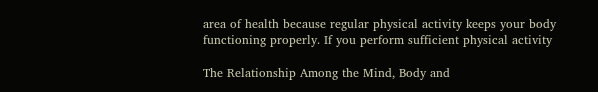area of health because regular physical activity keeps your body functioning properly. If you perform sufficient physical activity

The Relationship Among the Mind, Body and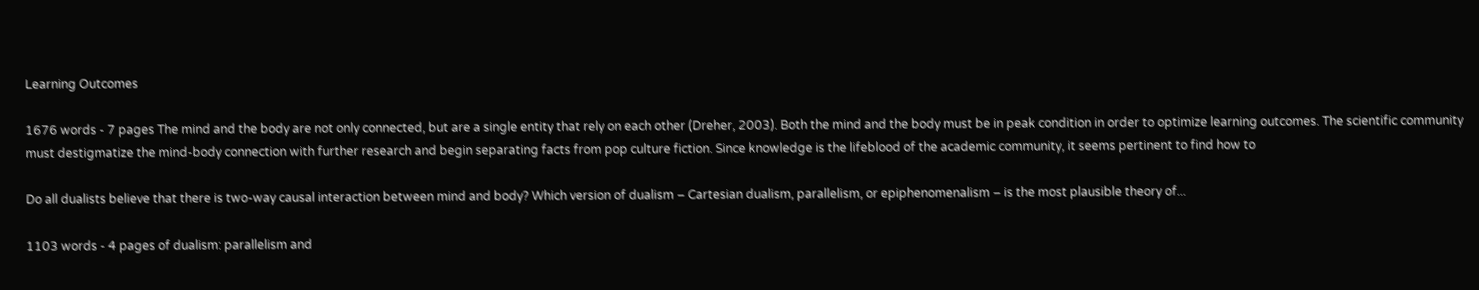Learning Outcomes

1676 words - 7 pages The mind and the body are not only connected, but are a single entity that rely on each other (Dreher, 2003). Both the mind and the body must be in peak condition in order to optimize learning outcomes. The scientific community must destigmatize the mind-body connection with further research and begin separating facts from pop culture fiction. Since knowledge is the lifeblood of the academic community, it seems pertinent to find how to

Do all dualists believe that there is two-way causal interaction between mind and body? Which version of dualism – Cartesian dualism, parallelism, or epiphenomenalism – is the most plausible theory of...

1103 words - 4 pages of dualism: parallelism and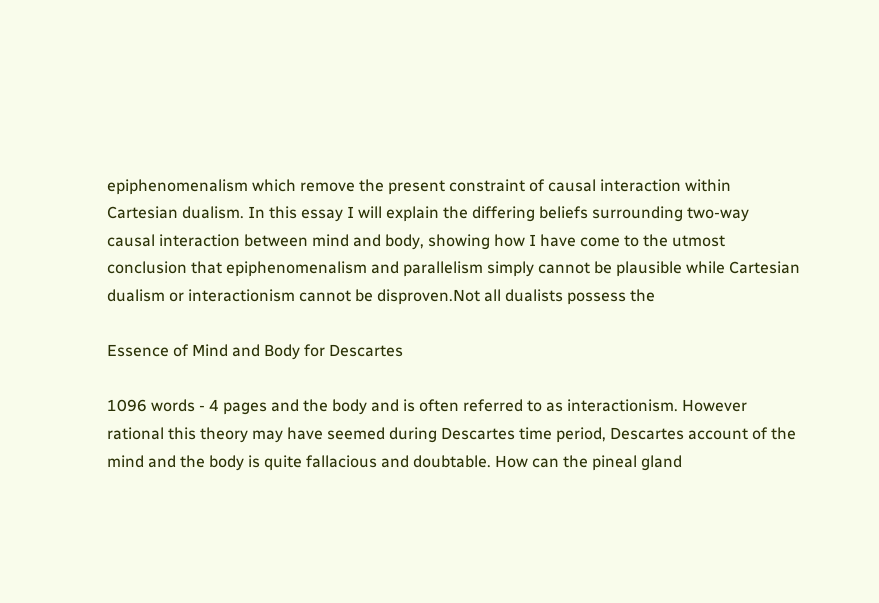epiphenomenalism which remove the present constraint of causal interaction within Cartesian dualism. In this essay I will explain the differing beliefs surrounding two-way causal interaction between mind and body, showing how I have come to the utmost conclusion that epiphenomenalism and parallelism simply cannot be plausible while Cartesian dualism or interactionism cannot be disproven.Not all dualists possess the

Essence of Mind and Body for Descartes

1096 words - 4 pages and the body and is often referred to as interactionism. However rational this theory may have seemed during Descartes time period, Descartes account of the mind and the body is quite fallacious and doubtable. How can the pineal gland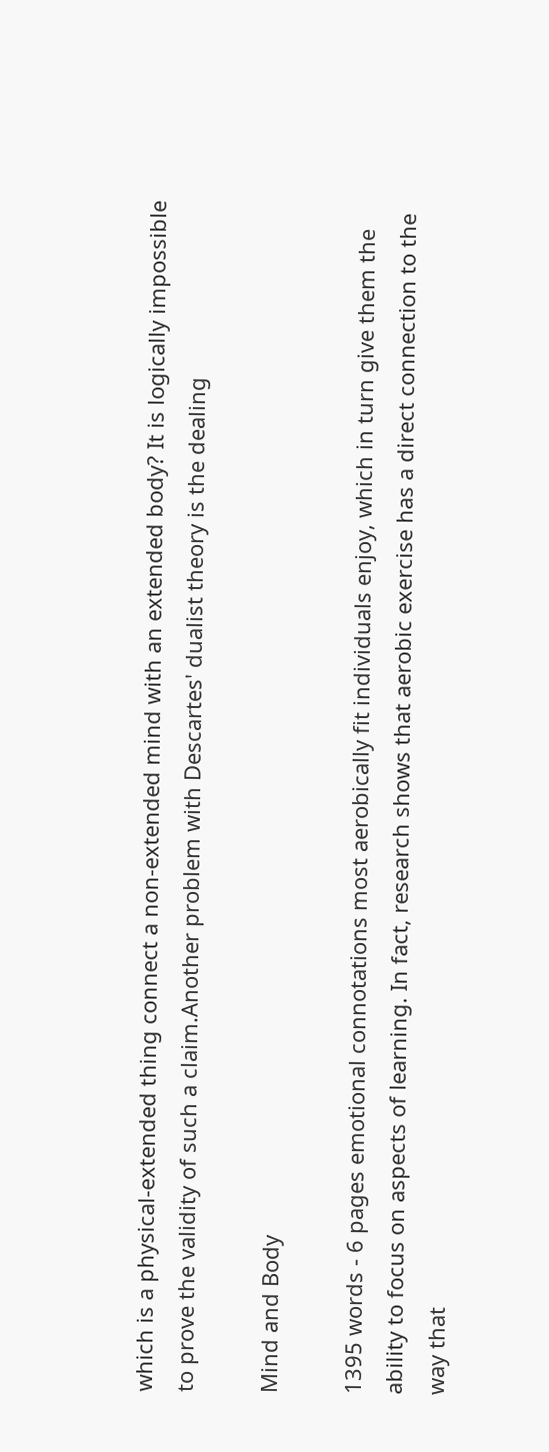which is a physical-extended thing connect a non-extended mind with an extended body? It is logically impossible to prove the validity of such a claim.Another problem with Descartes' dualist theory is the dealing

Mind and Body

1395 words - 6 pages emotional connotations most aerobically fit individuals enjoy, which in turn give them the ability to focus on aspects of learning. In fact, research shows that aerobic exercise has a direct connection to the way that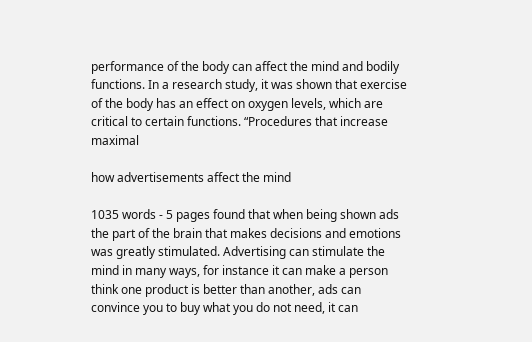performance of the body can affect the mind and bodily functions. In a research study, it was shown that exercise of the body has an effect on oxygen levels, which are critical to certain functions. “Procedures that increase maximal

how advertisements affect the mind

1035 words - 5 pages found that when being shown ads the part of the brain that makes decisions and emotions was greatly stimulated. Advertising can stimulate the mind in many ways, for instance it can make a person think one product is better than another, ads can convince you to buy what you do not need, it can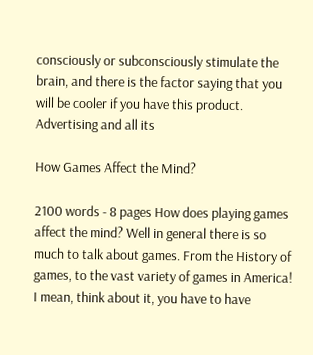consciously or subconsciously stimulate the brain, and there is the factor saying that you will be cooler if you have this product. Advertising and all its

How Games Affect the Mind?

2100 words - 8 pages How does playing games affect the mind? Well in general there is so much to talk about games. From the History of games, to the vast variety of games in America! I mean, think about it, you have to have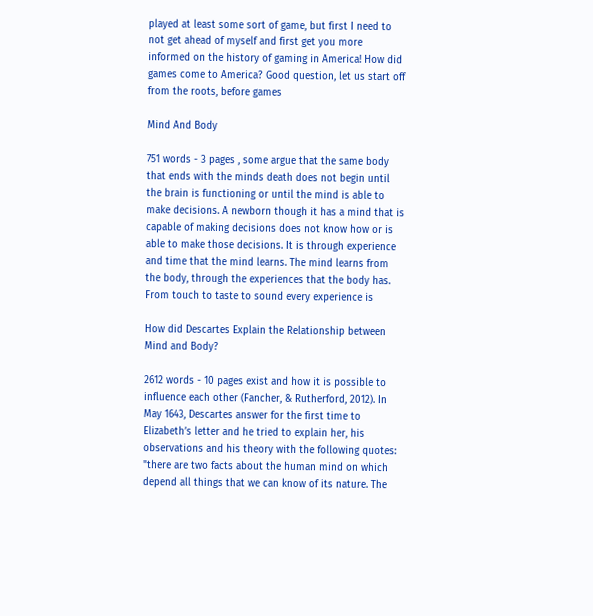played at least some sort of game, but first I need to not get ahead of myself and first get you more informed on the history of gaming in America! How did games come to America? Good question, let us start off from the roots, before games

Mind And Body

751 words - 3 pages , some argue that the same body that ends with the minds death does not begin until the brain is functioning or until the mind is able to make decisions. A newborn though it has a mind that is capable of making decisions does not know how or is able to make those decisions. It is through experience and time that the mind learns. The mind learns from the body, through the experiences that the body has. From touch to taste to sound every experience is

How did Descartes Explain the Relationship between Mind and Body?

2612 words - 10 pages exist and how it is possible to influence each other (Fancher, & Rutherford, 2012). In May 1643, Descartes answer for the first time to Elizabeth’s letter and he tried to explain her, his observations and his theory with the following quotes: "there are two facts about the human mind on which depend all things that we can know of its nature. The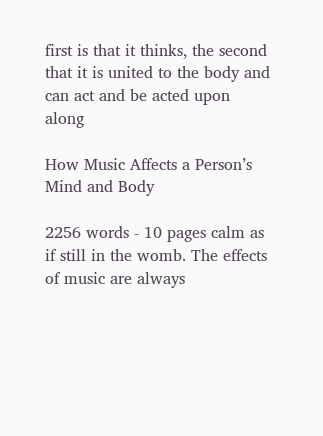first is that it thinks, the second that it is united to the body and can act and be acted upon along

How Music Affects a Person’s Mind and Body

2256 words - 10 pages calm as if still in the womb. The effects of music are always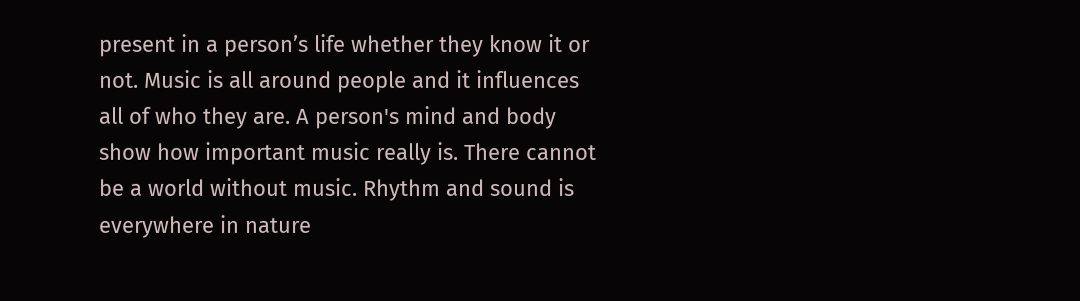present in a person’s life whether they know it or not. Music is all around people and it influences all of who they are. A person's mind and body show how important music really is. There cannot be a world without music. Rhythm and sound is everywhere in nature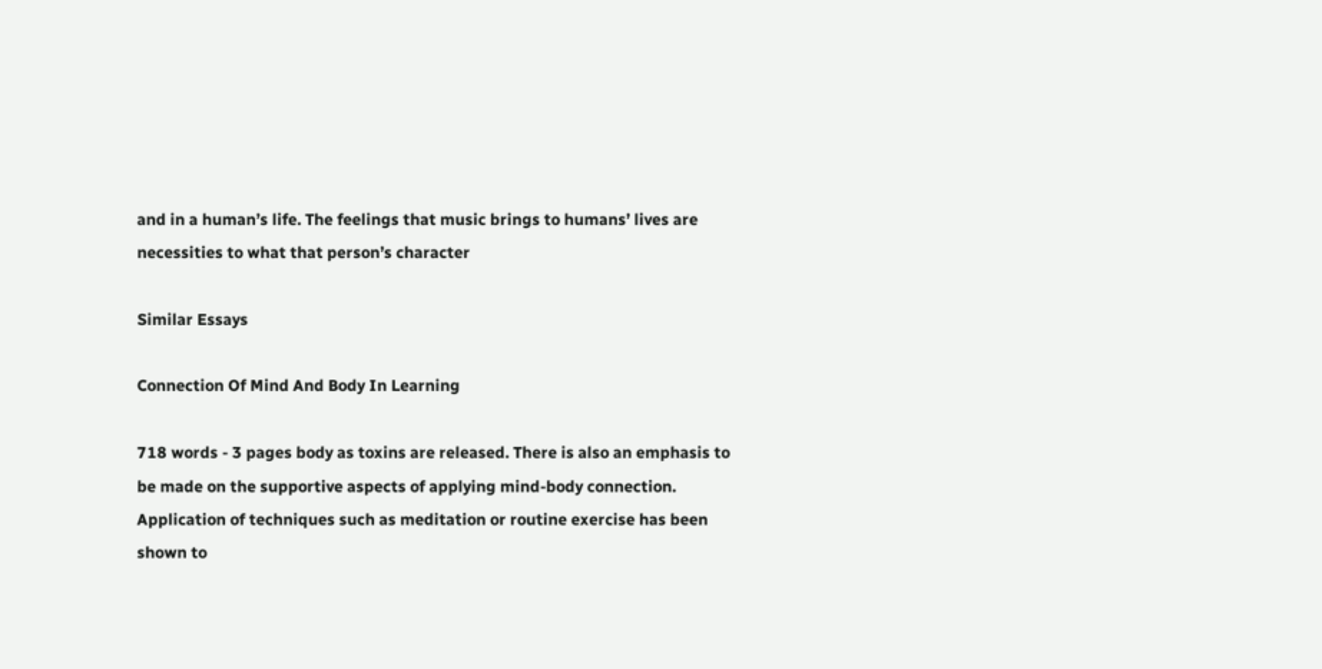and in a human’s life. The feelings that music brings to humans’ lives are necessities to what that person’s character

Similar Essays

Connection Of Mind And Body In Learning

718 words - 3 pages body as toxins are released. There is also an emphasis to be made on the supportive aspects of applying mind-body connection. Application of techniques such as meditation or routine exercise has been shown to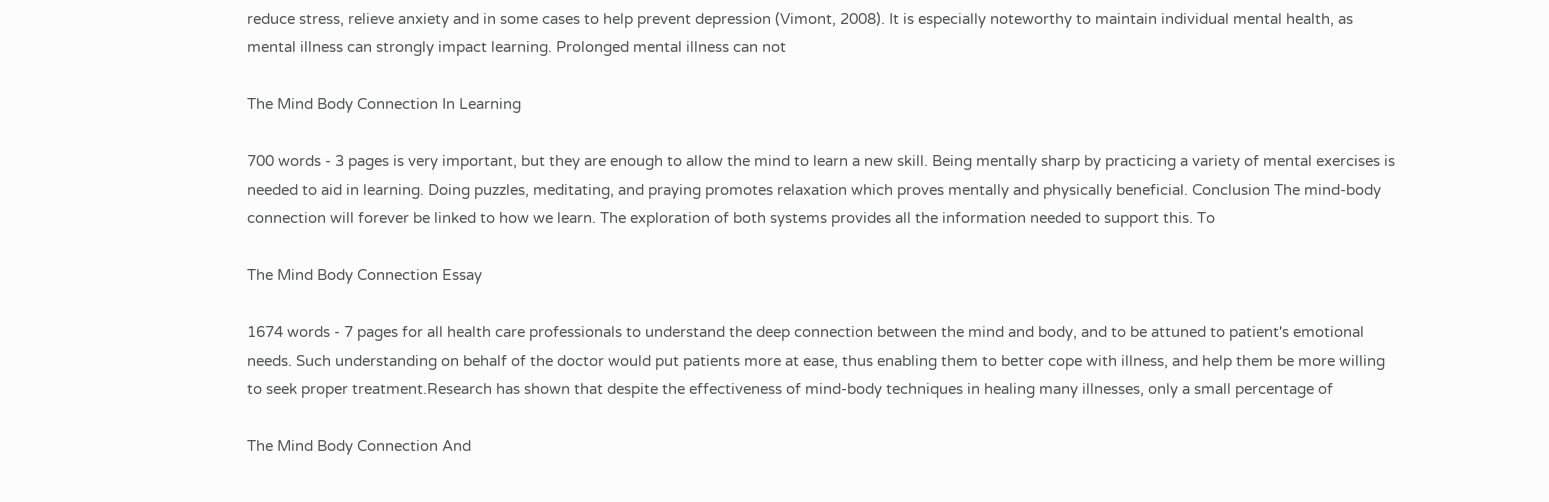reduce stress, relieve anxiety and in some cases to help prevent depression (Vimont, 2008). It is especially noteworthy to maintain individual mental health, as mental illness can strongly impact learning. Prolonged mental illness can not

The Mind Body Connection In Learning

700 words - 3 pages is very important, but they are enough to allow the mind to learn a new skill. Being mentally sharp by practicing a variety of mental exercises is needed to aid in learning. Doing puzzles, meditating, and praying promotes relaxation which proves mentally and physically beneficial. Conclusion The mind-body connection will forever be linked to how we learn. The exploration of both systems provides all the information needed to support this. To

The Mind Body Connection Essay

1674 words - 7 pages for all health care professionals to understand the deep connection between the mind and body, and to be attuned to patient's emotional needs. Such understanding on behalf of the doctor would put patients more at ease, thus enabling them to better cope with illness, and help them be more willing to seek proper treatment.Research has shown that despite the effectiveness of mind-body techniques in healing many illnesses, only a small percentage of

The Mind Body Connection And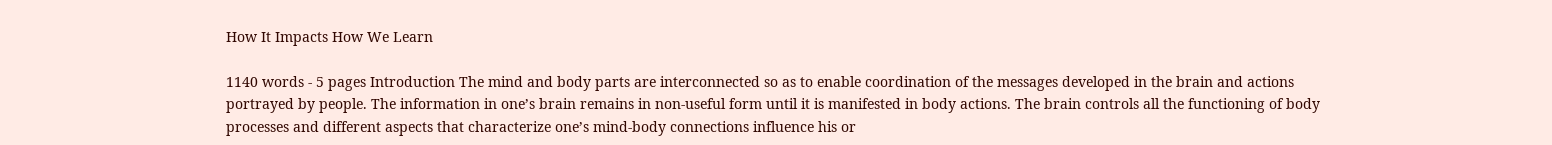How It Impacts How We Learn

1140 words - 5 pages Introduction The mind and body parts are interconnected so as to enable coordination of the messages developed in the brain and actions portrayed by people. The information in one’s brain remains in non-useful form until it is manifested in body actions. The brain controls all the functioning of body processes and different aspects that characterize one’s mind-body connections influence his or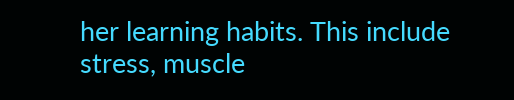her learning habits. This include stress, muscle